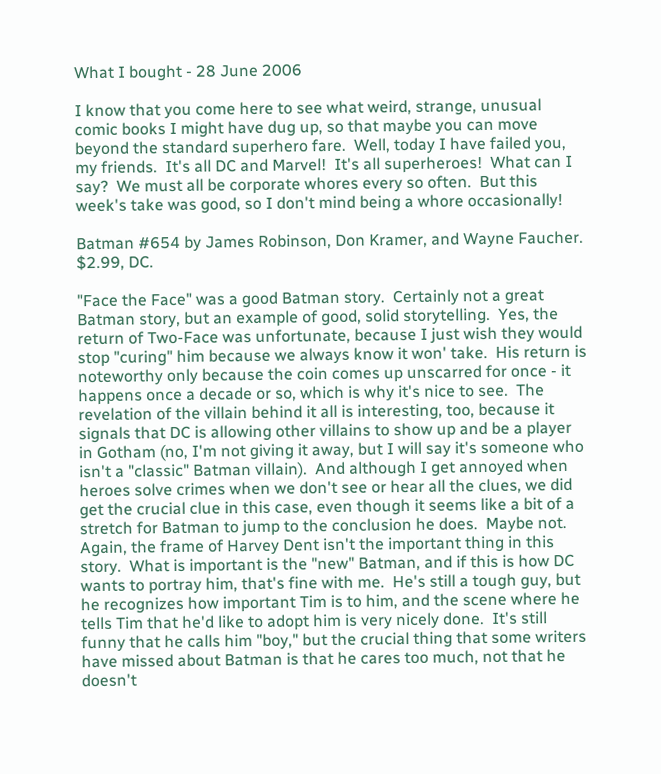What I bought - 28 June 2006

I know that you come here to see what weird, strange, unusual comic books I might have dug up, so that maybe you can move beyond the standard superhero fare.  Well, today I have failed you, my friends.  It's all DC and Marvel!  It's all superheroes!  What can I say?  We must all be corporate whores every so often.  But this week's take was good, so I don't mind being a whore occasionally!

Batman #654 by James Robinson, Don Kramer, and Wayne Faucher.  $2.99, DC.

"Face the Face" was a good Batman story.  Certainly not a great Batman story, but an example of good, solid storytelling.  Yes, the return of Two-Face was unfortunate, because I just wish they would stop "curing" him because we always know it won' take.  His return is noteworthy only because the coin comes up unscarred for once - it happens once a decade or so, which is why it's nice to see.  The revelation of the villain behind it all is interesting, too, because it signals that DC is allowing other villains to show up and be a player in Gotham (no, I'm not giving it away, but I will say it's someone who isn't a "classic" Batman villain).  And although I get annoyed when heroes solve crimes when we don't see or hear all the clues, we did get the crucial clue in this case, even though it seems like a bit of a stretch for Batman to jump to the conclusion he does.  Maybe not.  Again, the frame of Harvey Dent isn't the important thing in this story.  What is important is the "new" Batman, and if this is how DC wants to portray him, that's fine with me.  He's still a tough guy, but he recognizes how important Tim is to him, and the scene where he tells Tim that he'd like to adopt him is very nicely done.  It's still funny that he calls him "boy," but the crucial thing that some writers have missed about Batman is that he cares too much, not that he doesn't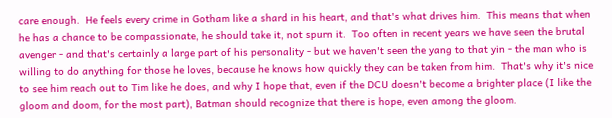care enough.  He feels every crime in Gotham like a shard in his heart, and that's what drives him.  This means that when he has a chance to be compassionate, he should take it, not spurn it.  Too often in recent years we have seen the brutal avenger - and that's certainly a large part of his personality - but we haven't seen the yang to that yin - the man who is willing to do anything for those he loves, because he knows how quickly they can be taken from him.  That's why it's nice to see him reach out to Tim like he does, and why I hope that, even if the DCU doesn't become a brighter place (I like the gloom and doom, for the most part), Batman should recognize that there is hope, even among the gloom.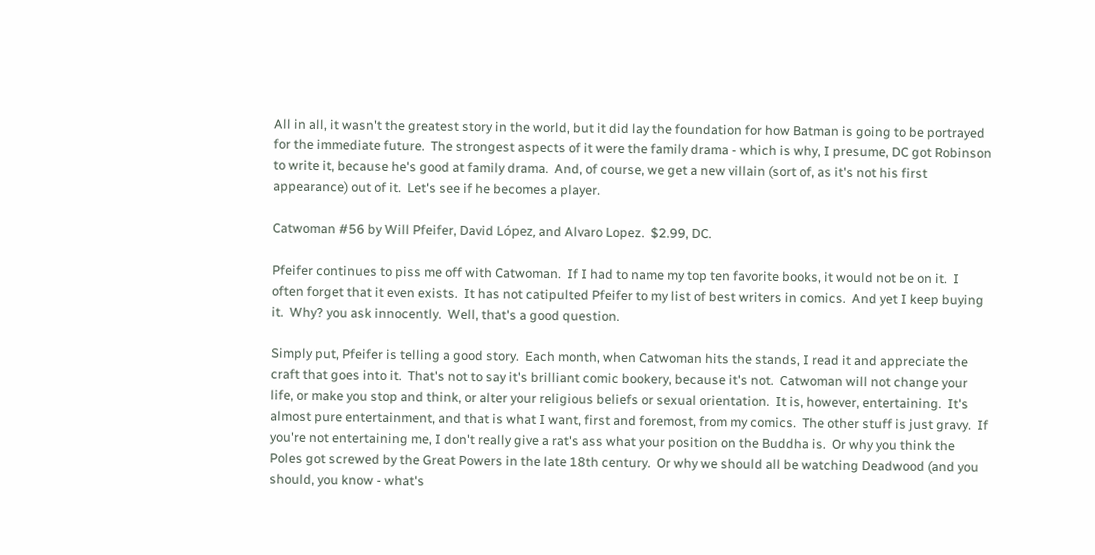All in all, it wasn't the greatest story in the world, but it did lay the foundation for how Batman is going to be portrayed for the immediate future.  The strongest aspects of it were the family drama - which is why, I presume, DC got Robinson to write it, because he's good at family drama.  And, of course, we get a new villain (sort of, as it's not his first appearance) out of it.  Let's see if he becomes a player.

Catwoman #56 by Will Pfeifer, David López, and Alvaro Lopez.  $2.99, DC.

Pfeifer continues to piss me off with Catwoman.  If I had to name my top ten favorite books, it would not be on it.  I often forget that it even exists.  It has not catipulted Pfeifer to my list of best writers in comics.  And yet I keep buying it.  Why? you ask innocently.  Well, that's a good question.

Simply put, Pfeifer is telling a good story.  Each month, when Catwoman hits the stands, I read it and appreciate the craft that goes into it.  That's not to say it's brilliant comic bookery, because it's not.  Catwoman will not change your life, or make you stop and think, or alter your religious beliefs or sexual orientation.  It is, however, entertaining.  It's almost pure entertainment, and that is what I want, first and foremost, from my comics.  The other stuff is just gravy.  If you're not entertaining me, I don't really give a rat's ass what your position on the Buddha is.  Or why you think the Poles got screwed by the Great Powers in the late 18th century.  Or why we should all be watching Deadwood (and you should, you know - what's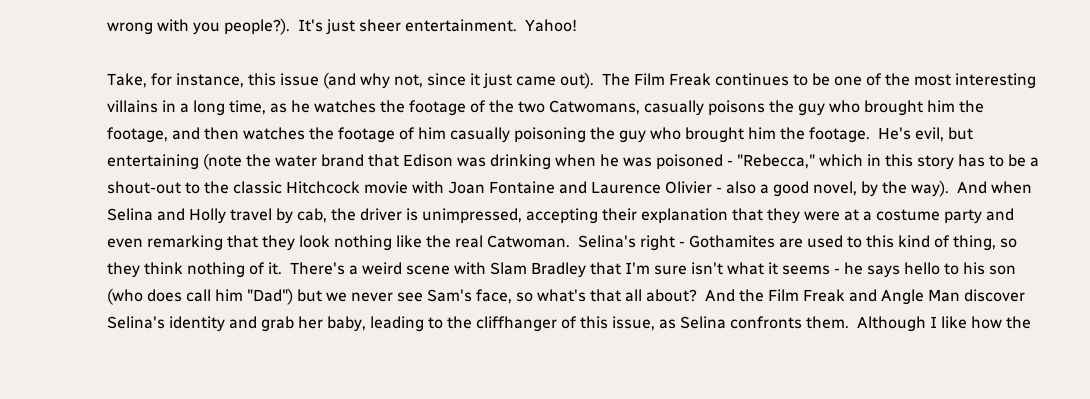wrong with you people?).  It's just sheer entertainment.  Yahoo!

Take, for instance, this issue (and why not, since it just came out).  The Film Freak continues to be one of the most interesting villains in a long time, as he watches the footage of the two Catwomans, casually poisons the guy who brought him the footage, and then watches the footage of him casually poisoning the guy who brought him the footage.  He's evil, but entertaining (note the water brand that Edison was drinking when he was poisoned - "Rebecca," which in this story has to be a shout-out to the classic Hitchcock movie with Joan Fontaine and Laurence Olivier - also a good novel, by the way).  And when Selina and Holly travel by cab, the driver is unimpressed, accepting their explanation that they were at a costume party and even remarking that they look nothing like the real Catwoman.  Selina's right - Gothamites are used to this kind of thing, so they think nothing of it.  There's a weird scene with Slam Bradley that I'm sure isn't what it seems - he says hello to his son (who does call him "Dad") but we never see Sam's face, so what's that all about?  And the Film Freak and Angle Man discover Selina's identity and grab her baby, leading to the cliffhanger of this issue, as Selina confronts them.  Although I like how the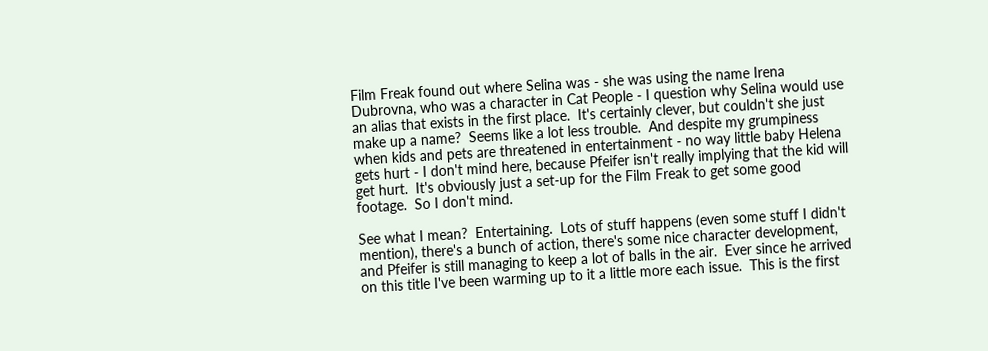Film Freak found out where Selina was - she was using the name Irena Dubrovna, who was a character in Cat People - I question why Selina would use an alias that exists in the first place.  It's certainly clever, but couldn't she just make up a name?  Seems like a lot less trouble.  And despite my grumpiness when kids and pets are threatened in entertainment - no way little baby Helena gets hurt - I don't mind here, because Pfeifer isn't really implying that the kid will get hurt.  It's obviously just a set-up for the Film Freak to get some good footage.  So I don't mind.

See what I mean?  Entertaining.  Lots of stuff happens (even some stuff I didn't mention), there's a bunch of action, there's some nice character development, and Pfeifer is still managing to keep a lot of balls in the air.  Ever since he arrived on this title I've been warming up to it a little more each issue.  This is the first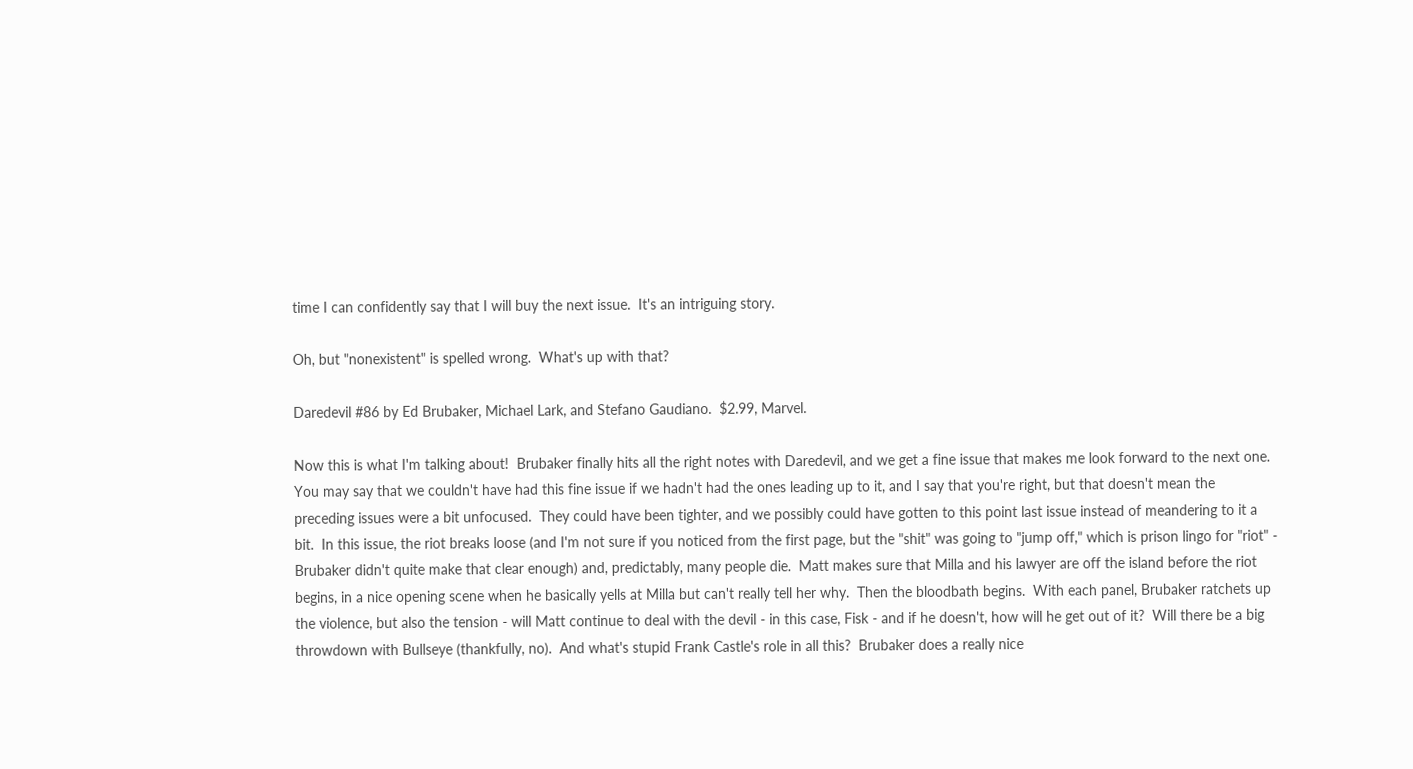time I can confidently say that I will buy the next issue.  It's an intriguing story.

Oh, but "nonexistent" is spelled wrong.  What's up with that?

Daredevil #86 by Ed Brubaker, Michael Lark, and Stefano Gaudiano.  $2.99, Marvel.

Now this is what I'm talking about!  Brubaker finally hits all the right notes with Daredevil, and we get a fine issue that makes me look forward to the next one.  You may say that we couldn't have had this fine issue if we hadn't had the ones leading up to it, and I say that you're right, but that doesn't mean the preceding issues were a bit unfocused.  They could have been tighter, and we possibly could have gotten to this point last issue instead of meandering to it a bit.  In this issue, the riot breaks loose (and I'm not sure if you noticed from the first page, but the "shit" was going to "jump off," which is prison lingo for "riot" - Brubaker didn't quite make that clear enough) and, predictably, many people die.  Matt makes sure that Milla and his lawyer are off the island before the riot begins, in a nice opening scene when he basically yells at Milla but can't really tell her why.  Then the bloodbath begins.  With each panel, Brubaker ratchets up the violence, but also the tension - will Matt continue to deal with the devil - in this case, Fisk - and if he doesn't, how will he get out of it?  Will there be a big throwdown with Bullseye (thankfully, no).  And what's stupid Frank Castle's role in all this?  Brubaker does a really nice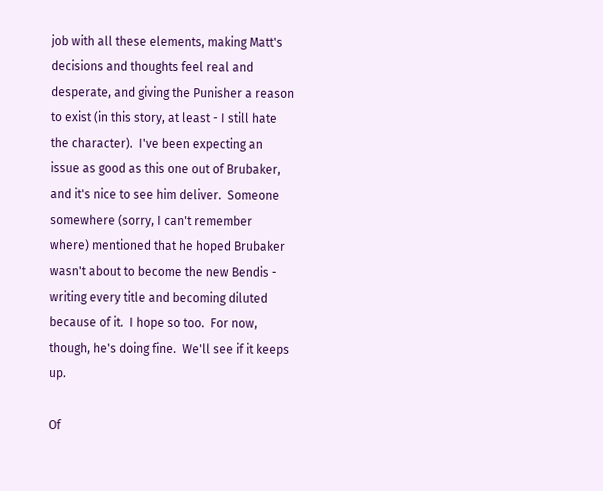job with all these elements, making Matt's decisions and thoughts feel real and desperate, and giving the Punisher a reason to exist (in this story, at least - I still hate the character).  I've been expecting an issue as good as this one out of Brubaker, and it's nice to see him deliver.  Someone somewhere (sorry, I can't remember where) mentioned that he hoped Brubaker wasn't about to become the new Bendis - writing every title and becoming diluted because of it.  I hope so too.  For now, though, he's doing fine.  We'll see if it keeps up.

Of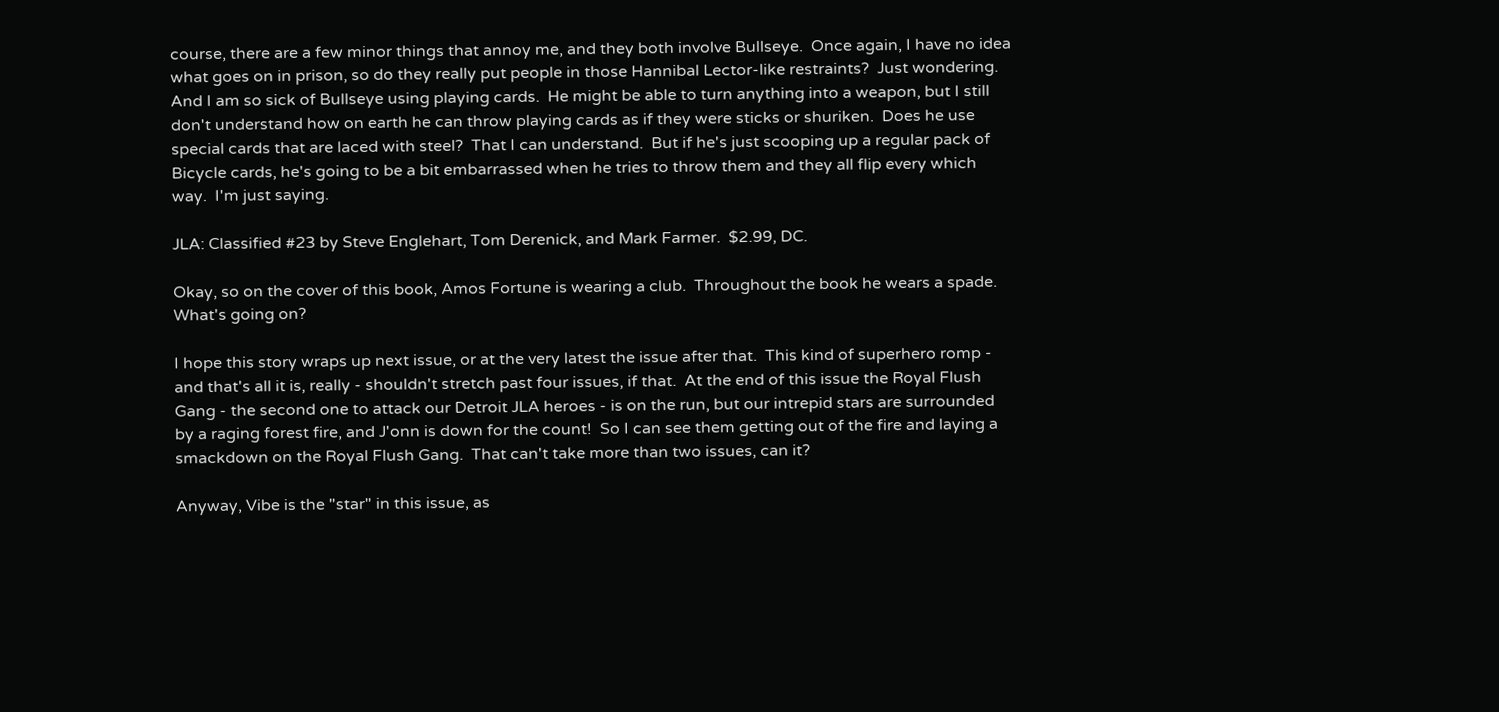course, there are a few minor things that annoy me, and they both involve Bullseye.  Once again, I have no idea what goes on in prison, so do they really put people in those Hannibal Lector-like restraints?  Just wondering.  And I am so sick of Bullseye using playing cards.  He might be able to turn anything into a weapon, but I still don't understand how on earth he can throw playing cards as if they were sticks or shuriken.  Does he use special cards that are laced with steel?  That I can understand.  But if he's just scooping up a regular pack of Bicycle cards, he's going to be a bit embarrassed when he tries to throw them and they all flip every which way.  I'm just saying.

JLA: Classified #23 by Steve Englehart, Tom Derenick, and Mark Farmer.  $2.99, DC.

Okay, so on the cover of this book, Amos Fortune is wearing a club.  Throughout the book he wears a spade.  What's going on?

I hope this story wraps up next issue, or at the very latest the issue after that.  This kind of superhero romp - and that's all it is, really - shouldn't stretch past four issues, if that.  At the end of this issue the Royal Flush Gang - the second one to attack our Detroit JLA heroes - is on the run, but our intrepid stars are surrounded by a raging forest fire, and J'onn is down for the count!  So I can see them getting out of the fire and laying a smackdown on the Royal Flush Gang.  That can't take more than two issues, can it?

Anyway, Vibe is the "star" in this issue, as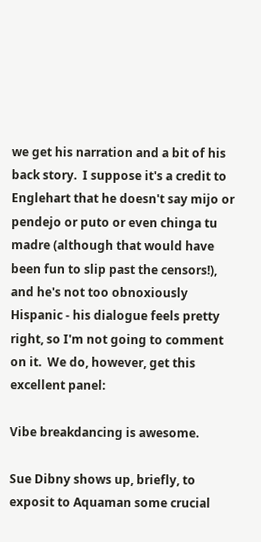we get his narration and a bit of his back story.  I suppose it's a credit to Englehart that he doesn't say mijo or pendejo or puto or even chinga tu madre (although that would have been fun to slip past the censors!), and he's not too obnoxiously Hispanic - his dialogue feels pretty right, so I'm not going to comment on it.  We do, however, get this excellent panel:

Vibe breakdancing is awesome.

Sue Dibny shows up, briefly, to exposit to Aquaman some crucial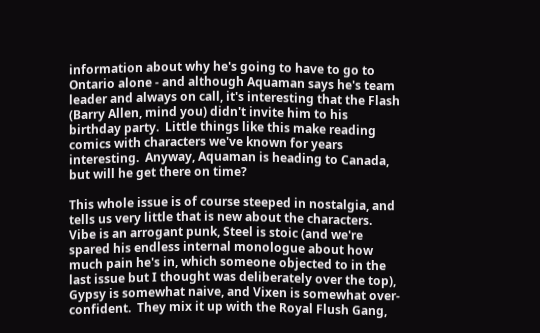information about why he's going to have to go to Ontario alone - and although Aquaman says he's team leader and always on call, it's interesting that the Flash (Barry Allen, mind you) didn't invite him to his birthday party.  Little things like this make reading comics with characters we've known for years interesting.  Anyway, Aquaman is heading to Canada, but will he get there on time?

This whole issue is of course steeped in nostalgia, and tells us very little that is new about the characters.  Vibe is an arrogant punk, Steel is stoic (and we're spared his endless internal monologue about how much pain he's in, which someone objected to in the last issue but I thought was deliberately over the top), Gypsy is somewhat naive, and Vixen is somewhat over-confident.  They mix it up with the Royal Flush Gang,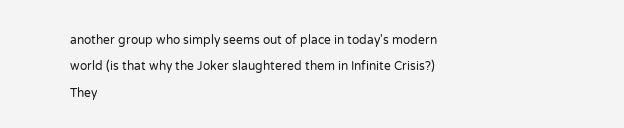another group who simply seems out of place in today's modern world (is that why the Joker slaughtered them in Infinite Crisis?)  They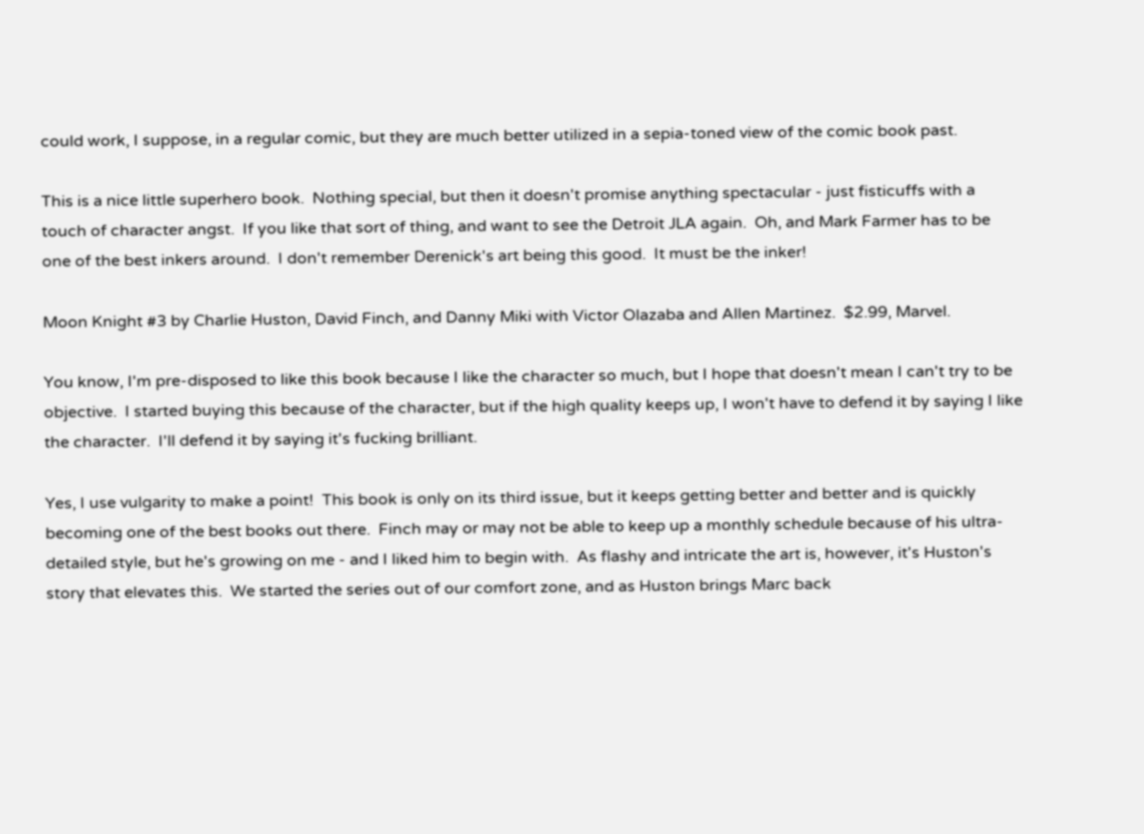could work, I suppose, in a regular comic, but they are much better utilized in a sepia-toned view of the comic book past.

This is a nice little superhero book.  Nothing special, but then it doesn't promise anything spectacular - just fisticuffs with a touch of character angst.  If you like that sort of thing, and want to see the Detroit JLA again.  Oh, and Mark Farmer has to be one of the best inkers around.  I don't remember Derenick's art being this good.  It must be the inker!

Moon Knight #3 by Charlie Huston, David Finch, and Danny Miki with Victor Olazaba and Allen Martinez.  $2.99, Marvel.

You know, I'm pre-disposed to like this book because I like the character so much, but I hope that doesn't mean I can't try to be objective.  I started buying this because of the character, but if the high quality keeps up, I won't have to defend it by saying I like the character.  I'll defend it by saying it's fucking brilliant.

Yes, I use vulgarity to make a point!  This book is only on its third issue, but it keeps getting better and better and is quickly becoming one of the best books out there.  Finch may or may not be able to keep up a monthly schedule because of his ultra-detailed style, but he's growing on me - and I liked him to begin with.  As flashy and intricate the art is, however, it's Huston's story that elevates this.  We started the series out of our comfort zone, and as Huston brings Marc back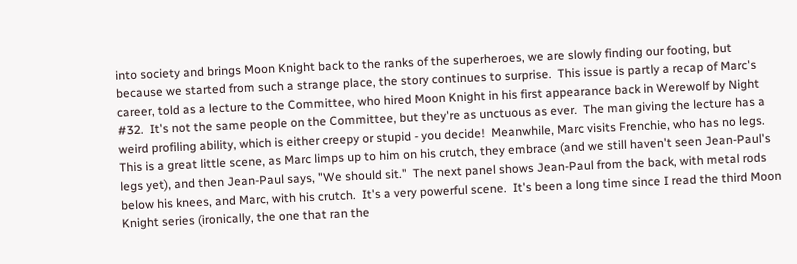into society and brings Moon Knight back to the ranks of the superheroes, we are slowly finding our footing, but because we started from such a strange place, the story continues to surprise.  This issue is partly a recap of Marc's career, told as a lecture to the Committee, who hired Moon Knight in his first appearance back in Werewolf by Night #32.  It's not the same people on the Committee, but they're as unctuous as ever.  The man giving the lecture has a weird profiling ability, which is either creepy or stupid - you decide!  Meanwhile, Marc visits Frenchie, who has no legs.  This is a great little scene, as Marc limps up to him on his crutch, they embrace (and we still haven't seen Jean-Paul's legs yet), and then Jean-Paul says, "We should sit."  The next panel shows Jean-Paul from the back, with metal rods below his knees, and Marc, with his crutch.  It's a very powerful scene.  It's been a long time since I read the third Moon Knight series (ironically, the one that ran the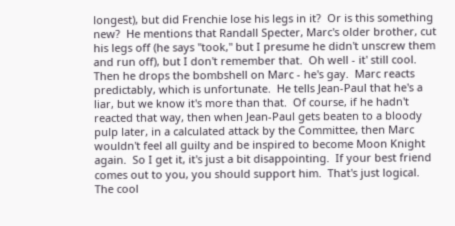longest), but did Frenchie lose his legs in it?  Or is this something new?  He mentions that Randall Specter, Marc's older brother, cut his legs off (he says "took," but I presume he didn't unscrew them and run off), but I don't remember that.  Oh well - it' still cool.  Then he drops the bombshell on Marc - he's gay.  Marc reacts predictably, which is unfortunate.  He tells Jean-Paul that he's a liar, but we know it's more than that.  Of course, if he hadn't reacted that way, then when Jean-Paul gets beaten to a bloody pulp later, in a calculated attack by the Committee, then Marc wouldn't feel all guilty and be inspired to become Moon Knight again.  So I get it, it's just a bit disappointing.  If your best friend comes out to you, you should support him.  That's just logical.  The cool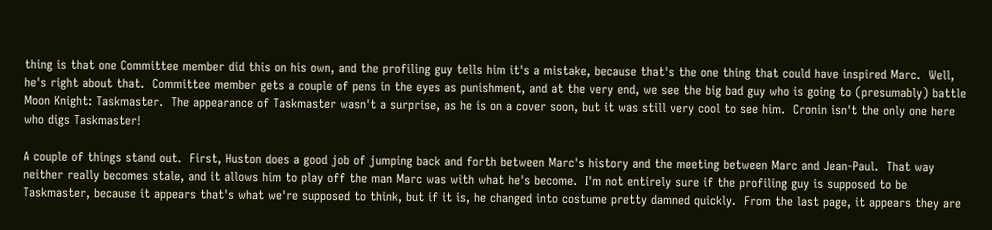thing is that one Committee member did this on his own, and the profiling guy tells him it's a mistake, because that's the one thing that could have inspired Marc.  Well, he's right about that.  Committee member gets a couple of pens in the eyes as punishment, and at the very end, we see the big bad guy who is going to (presumably) battle Moon Knight: Taskmaster.  The appearance of Taskmaster wasn't a surprise, as he is on a cover soon, but it was still very cool to see him.  Cronin isn't the only one here who digs Taskmaster!

A couple of things stand out.  First, Huston does a good job of jumping back and forth between Marc's history and the meeting between Marc and Jean-Paul.  That way neither really becomes stale, and it allows him to play off the man Marc was with what he's become.  I'm not entirely sure if the profiling guy is supposed to be Taskmaster, because it appears that's what we're supposed to think, but if it is, he changed into costume pretty damned quickly.  From the last page, it appears they are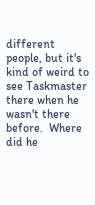different people, but it's kind of weird to see Taskmaster there when he wasn't there before.  Where did he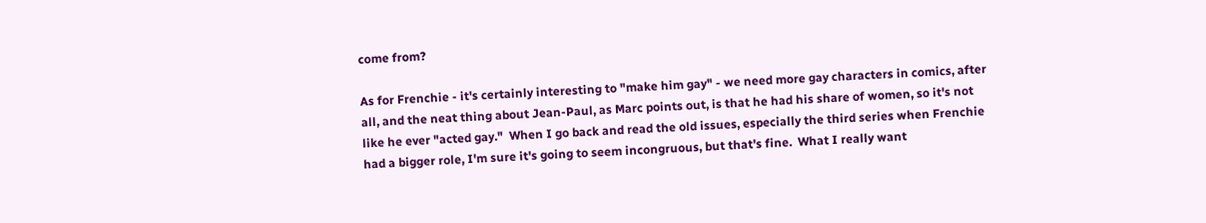come from?

As for Frenchie - it's certainly interesting to "make him gay" - we need more gay characters in comics, after all, and the neat thing about Jean-Paul, as Marc points out, is that he had his share of women, so it's not like he ever "acted gay."  When I go back and read the old issues, especially the third series when Frenchie had a bigger role, I'm sure it's going to seem incongruous, but that's fine.  What I really want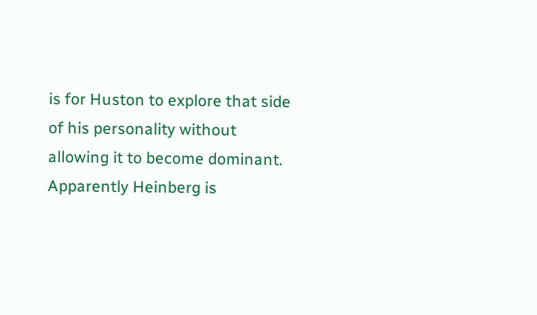is for Huston to explore that side of his personality without allowing it to become dominant.  Apparently Heinberg is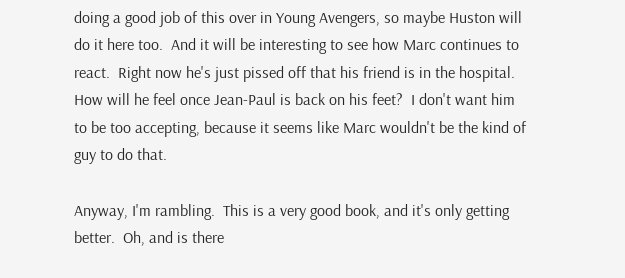doing a good job of this over in Young Avengers, so maybe Huston will do it here too.  And it will be interesting to see how Marc continues to react.  Right now he's just pissed off that his friend is in the hospital.  How will he feel once Jean-Paul is back on his feet?  I don't want him to be too accepting, because it seems like Marc wouldn't be the kind of guy to do that.

Anyway, I'm rambling.  This is a very good book, and it's only getting better.  Oh, and is there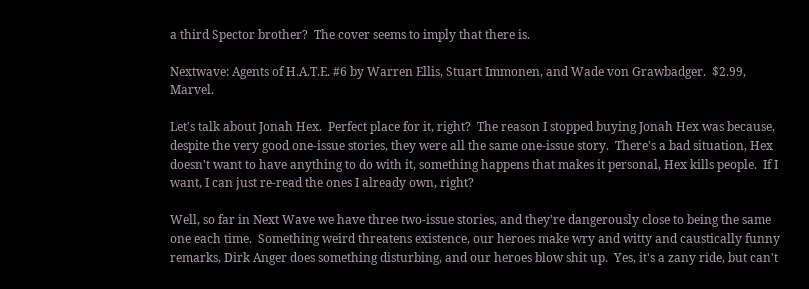a third Spector brother?  The cover seems to imply that there is.

Nextwave: Agents of H.A.T.E. #6 by Warren Ellis, Stuart Immonen, and Wade von Grawbadger.  $2.99, Marvel.

Let's talk about Jonah Hex.  Perfect place for it, right?  The reason I stopped buying Jonah Hex was because, despite the very good one-issue stories, they were all the same one-issue story.  There's a bad situation, Hex doesn't want to have anything to do with it, something happens that makes it personal, Hex kills people.  If I want, I can just re-read the ones I already own, right?

Well, so far in Next Wave we have three two-issue stories, and they're dangerously close to being the same one each time.  Something weird threatens existence, our heroes make wry and witty and caustically funny remarks, Dirk Anger does something disturbing, and our heroes blow shit up.  Yes, it's a zany ride, but can't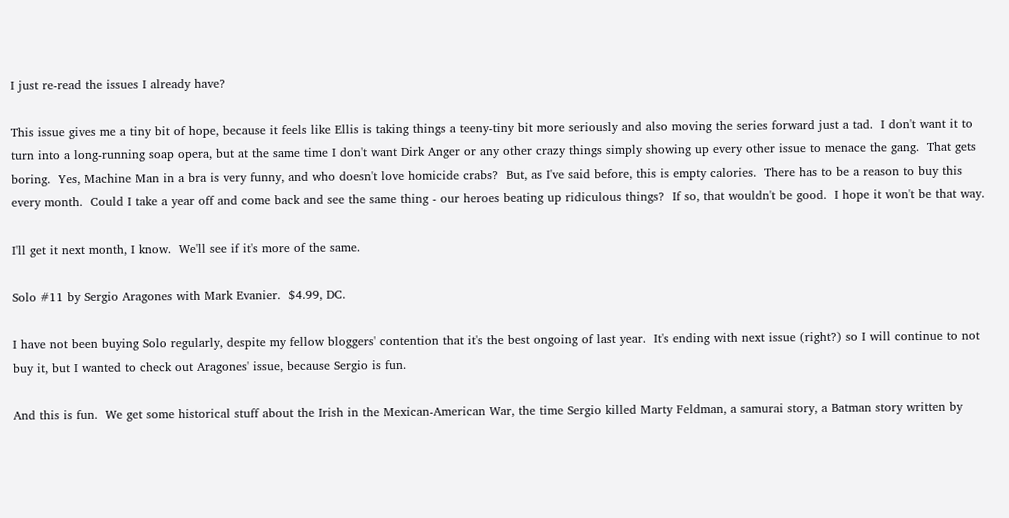I just re-read the issues I already have?

This issue gives me a tiny bit of hope, because it feels like Ellis is taking things a teeny-tiny bit more seriously and also moving the series forward just a tad.  I don't want it to turn into a long-running soap opera, but at the same time I don't want Dirk Anger or any other crazy things simply showing up every other issue to menace the gang.  That gets boring.  Yes, Machine Man in a bra is very funny, and who doesn't love homicide crabs?  But, as I've said before, this is empty calories.  There has to be a reason to buy this every month.  Could I take a year off and come back and see the same thing - our heroes beating up ridiculous things?  If so, that wouldn't be good.  I hope it won't be that way.

I'll get it next month, I know.  We'll see if it's more of the same.

Solo #11 by Sergio Aragones with Mark Evanier.  $4.99, DC.

I have not been buying Solo regularly, despite my fellow bloggers' contention that it's the best ongoing of last year.  It's ending with next issue (right?) so I will continue to not buy it, but I wanted to check out Aragones' issue, because Sergio is fun.

And this is fun.  We get some historical stuff about the Irish in the Mexican-American War, the time Sergio killed Marty Feldman, a samurai story, a Batman story written by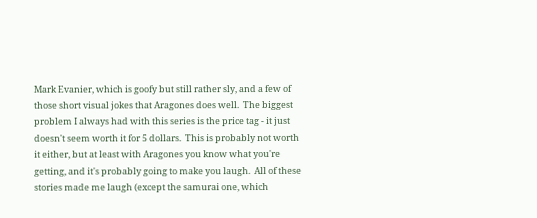Mark Evanier, which is goofy but still rather sly, and a few of those short visual jokes that Aragones does well.  The biggest problem I always had with this series is the price tag - it just doesn't seem worth it for 5 dollars.  This is probably not worth it either, but at least with Aragones you know what you're getting, and it's probably going to make you laugh.  All of these stories made me laugh (except the samurai one, which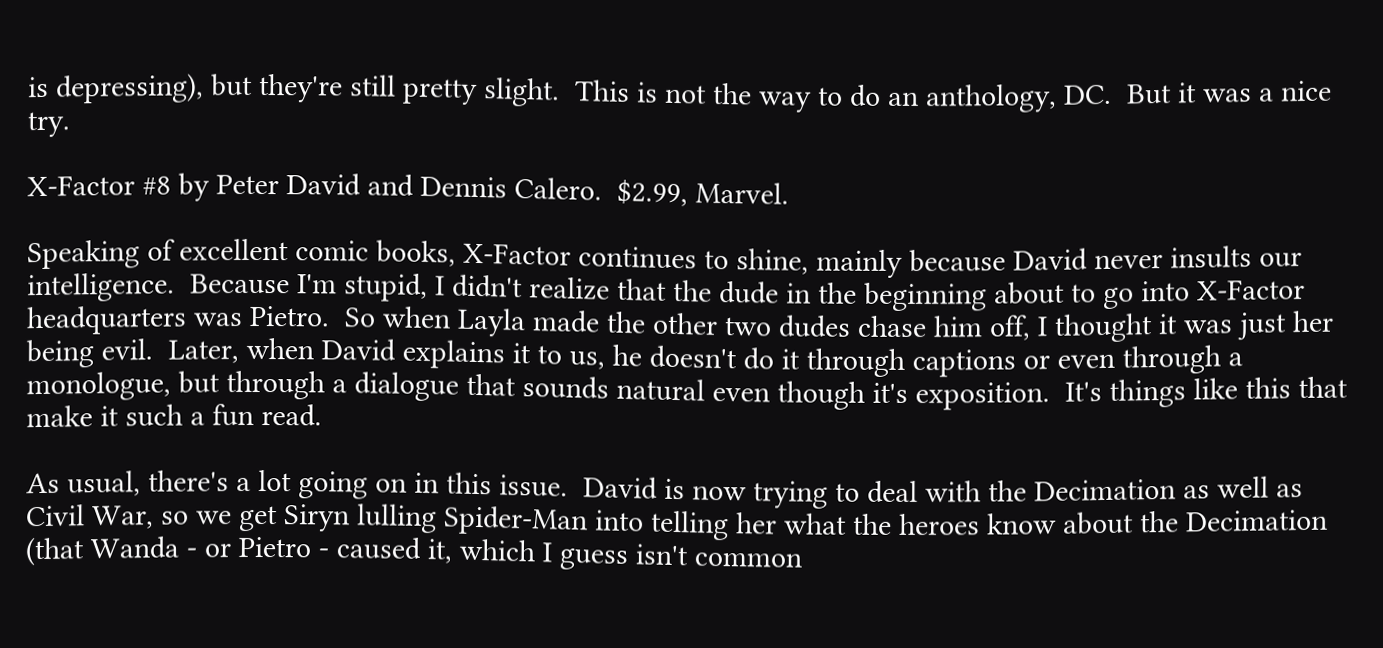is depressing), but they're still pretty slight.  This is not the way to do an anthology, DC.  But it was a nice try.

X-Factor #8 by Peter David and Dennis Calero.  $2.99, Marvel.

Speaking of excellent comic books, X-Factor continues to shine, mainly because David never insults our intelligence.  Because I'm stupid, I didn't realize that the dude in the beginning about to go into X-Factor headquarters was Pietro.  So when Layla made the other two dudes chase him off, I thought it was just her being evil.  Later, when David explains it to us, he doesn't do it through captions or even through a monologue, but through a dialogue that sounds natural even though it's exposition.  It's things like this that make it such a fun read.

As usual, there's a lot going on in this issue.  David is now trying to deal with the Decimation as well as Civil War, so we get Siryn lulling Spider-Man into telling her what the heroes know about the Decimation (that Wanda - or Pietro - caused it, which I guess isn't common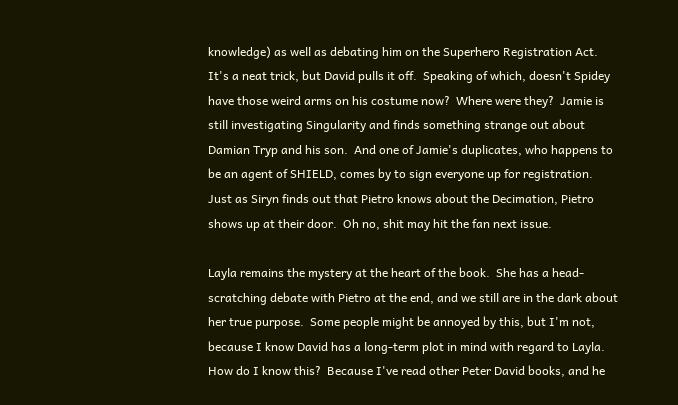knowledge) as well as debating him on the Superhero Registration Act.  It's a neat trick, but David pulls it off.  Speaking of which, doesn't Spidey have those weird arms on his costume now?  Where were they?  Jamie is still investigating Singularity and finds something strange out about Damian Tryp and his son.  And one of Jamie's duplicates, who happens to be an agent of SHIELD, comes by to sign everyone up for registration.  Just as Siryn finds out that Pietro knows about the Decimation, Pietro shows up at their door.  Oh no, shit may hit the fan next issue.

Layla remains the mystery at the heart of the book.  She has a head-scratching debate with Pietro at the end, and we still are in the dark about her true purpose.  Some people might be annoyed by this, but I'm not, because I know David has a long-term plot in mind with regard to Layla.  How do I know this?  Because I've read other Peter David books, and he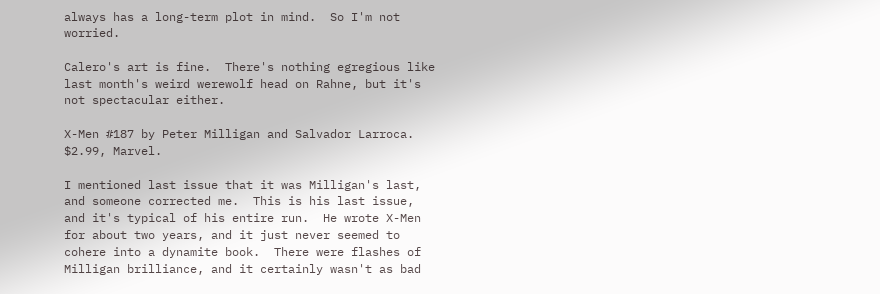always has a long-term plot in mind.  So I'm not worried.

Calero's art is fine.  There's nothing egregious like last month's weird werewolf head on Rahne, but it's not spectacular either.

X-Men #187 by Peter Milligan and Salvador Larroca.  $2.99, Marvel.

I mentioned last issue that it was Milligan's last, and someone corrected me.  This is his last issue, and it's typical of his entire run.  He wrote X-Men for about two years, and it just never seemed to cohere into a dynamite book.  There were flashes of Milligan brilliance, and it certainly wasn't as bad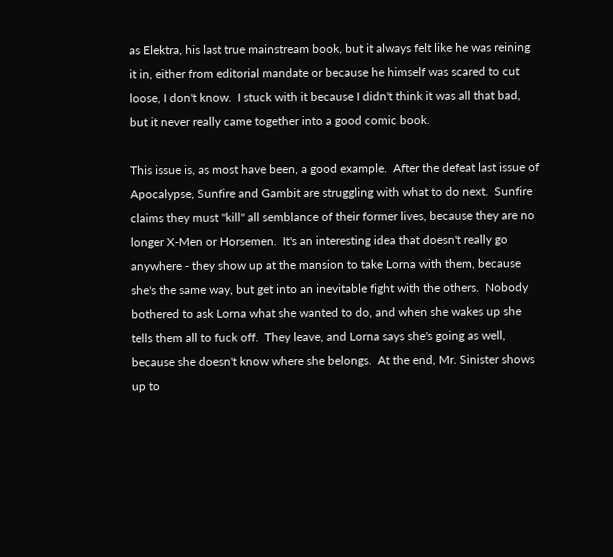as Elektra, his last true mainstream book, but it always felt like he was reining it in, either from editorial mandate or because he himself was scared to cut loose, I don't know.  I stuck with it because I didn't think it was all that bad, but it never really came together into a good comic book.

This issue is, as most have been, a good example.  After the defeat last issue of Apocalypse, Sunfire and Gambit are struggling with what to do next.  Sunfire claims they must "kill" all semblance of their former lives, because they are no longer X-Men or Horsemen.  It's an interesting idea that doesn't really go anywhere - they show up at the mansion to take Lorna with them, because she's the same way, but get into an inevitable fight with the others.  Nobody bothered to ask Lorna what she wanted to do, and when she wakes up she tells them all to fuck off.  They leave, and Lorna says she's going as well, because she doesn't know where she belongs.  At the end, Mr. Sinister shows up to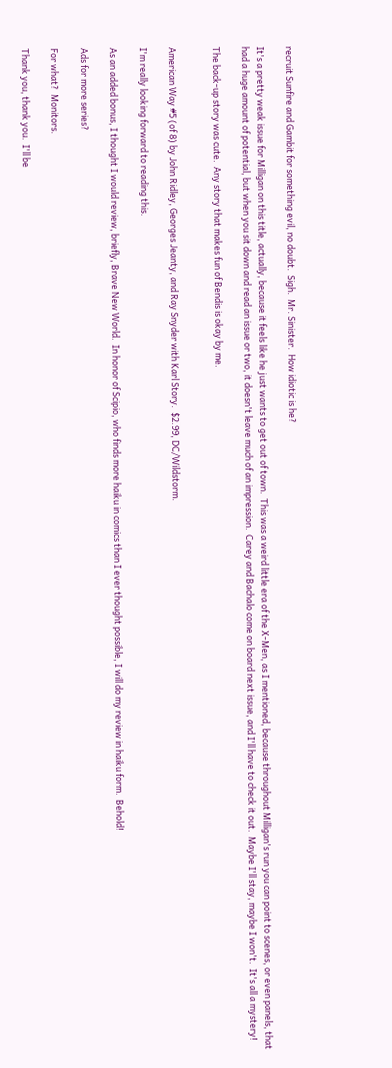recruit Sunfire and Gambit for something evil, no doubt.  Sigh.  Mr. Sinister.  How idiotic is he?

It's a pretty weak issue for Milligan on this title, actually, because it feels like he just wants to get out of town.  This was a weird little era of the X-Men, as I mentioned, because throughout Milligan's run you can point to scenes, or even panels, that had a huge amount of potential, but when you sit down and read an issue or two, it doesn't leave much of an impression.  Carey and Bachalo come on board next issue, and I'll have to check it out.  Maybe I'll stay, maybe I won't.  It's all a mystery!

The back-up story was cute.  Any story that makes fun of Bendis is okay by me.


American Way #5 (of 8) by John Ridley, Georges Jeanty, and Ray Snyder with Karl Story.  $2.99, DC/Wildstorm.

I'm really looking forward to reading this.

As an added bonus, I thought I would review, briefly, Brave New World.  In honor of Scipio, who finds more haiku in comics than I ever thought possible, I will do my review in haiku form.  Behold!

Ads for more series?

For what?  Monitors.

Thank you, thank you.  I'll be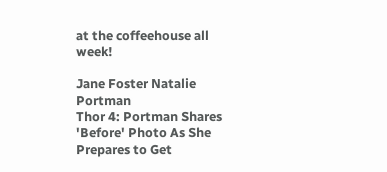at the coffeehouse all week!

Jane Foster Natalie Portman
Thor 4: Portman Shares 'Before' Photo As She Prepares to Get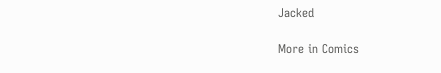Jacked

More in Comics